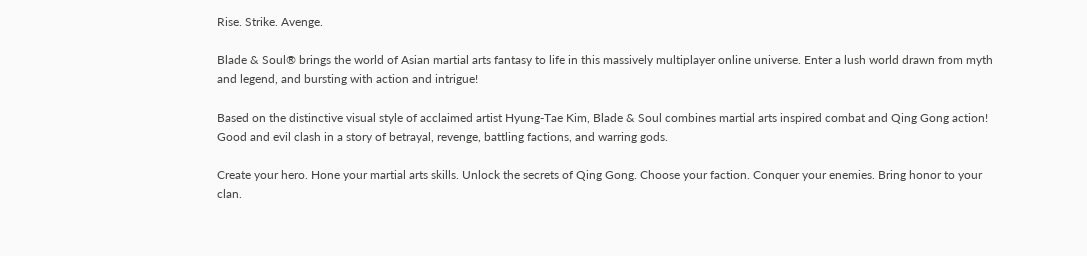Rise. Strike. Avenge.

Blade & Soul® brings the world of Asian martial arts fantasy to life in this massively multiplayer online universe. Enter a lush world drawn from myth and legend, and bursting with action and intrigue!

Based on the distinctive visual style of acclaimed artist Hyung-Tae Kim, Blade & Soul combines martial arts inspired combat and Qing Gong action! Good and evil clash in a story of betrayal, revenge, battling factions, and warring gods.

Create your hero. Hone your martial arts skills. Unlock the secrets of Qing Gong. Choose your faction. Conquer your enemies. Bring honor to your clan.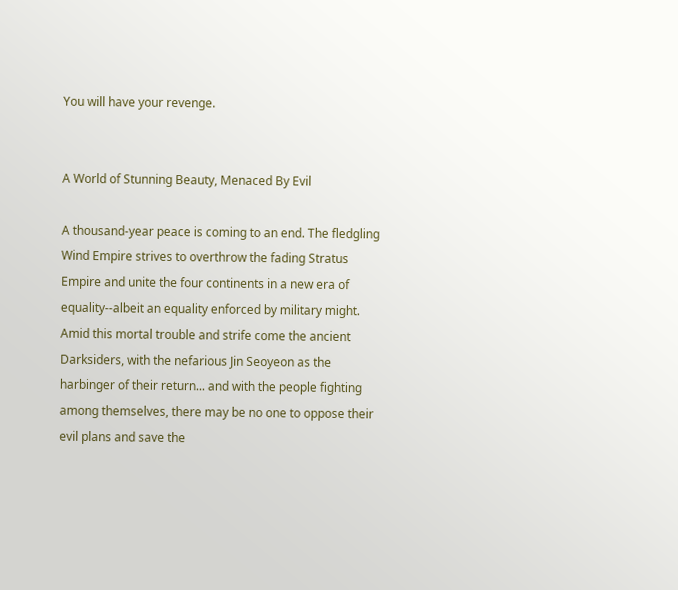You will have your revenge.


A World of Stunning Beauty, Menaced By Evil

A thousand-year peace is coming to an end. The fledgling Wind Empire strives to overthrow the fading Stratus Empire and unite the four continents in a new era of equality--albeit an equality enforced by military might. Amid this mortal trouble and strife come the ancient Darksiders, with the nefarious Jin Seoyeon as the harbinger of their return... and with the people fighting among themselves, there may be no one to oppose their evil plans and save the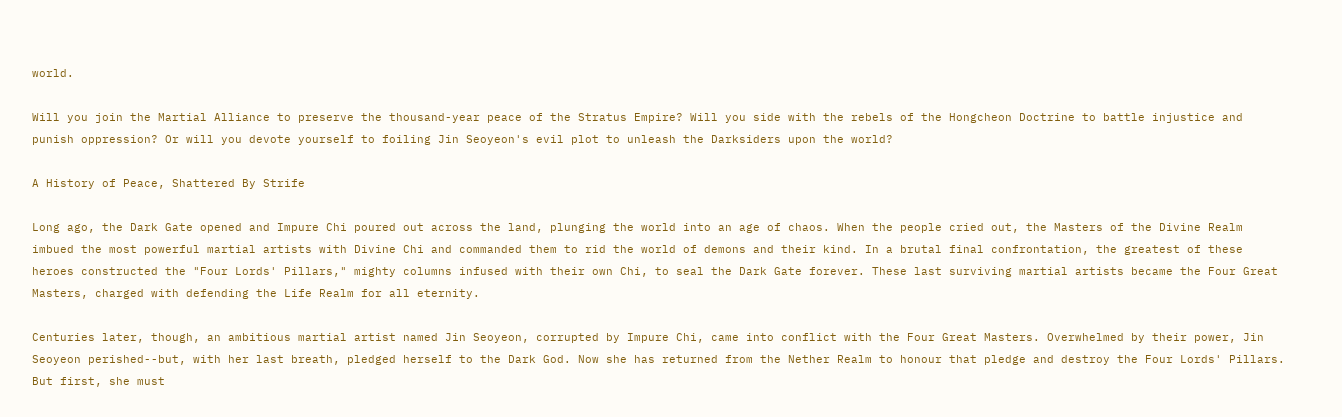world.

Will you join the Martial Alliance to preserve the thousand-year peace of the Stratus Empire? Will you side with the rebels of the Hongcheon Doctrine to battle injustice and punish oppression? Or will you devote yourself to foiling Jin Seoyeon's evil plot to unleash the Darksiders upon the world?

A History of Peace, Shattered By Strife

Long ago, the Dark Gate opened and Impure Chi poured out across the land, plunging the world into an age of chaos. When the people cried out, the Masters of the Divine Realm imbued the most powerful martial artists with Divine Chi and commanded them to rid the world of demons and their kind. In a brutal final confrontation, the greatest of these heroes constructed the "Four Lords' Pillars," mighty columns infused with their own Chi, to seal the Dark Gate forever. These last surviving martial artists became the Four Great Masters, charged with defending the Life Realm for all eternity.

Centuries later, though, an ambitious martial artist named Jin Seoyeon, corrupted by Impure Chi, came into conflict with the Four Great Masters. Overwhelmed by their power, Jin Seoyeon perished--but, with her last breath, pledged herself to the Dark God. Now she has returned from the Nether Realm to honour that pledge and destroy the Four Lords' Pillars. But first, she must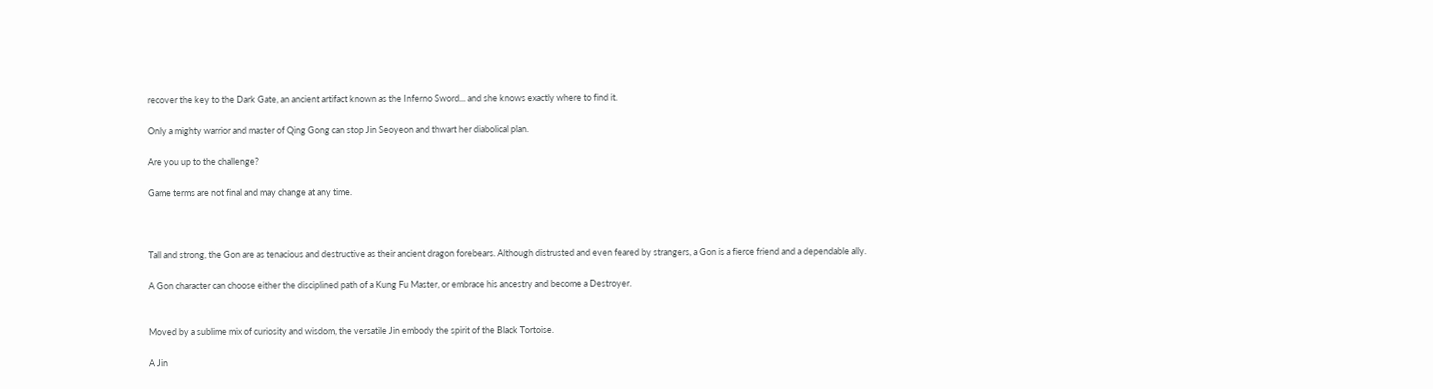recover the key to the Dark Gate, an ancient artifact known as the Inferno Sword... and she knows exactly where to find it.

Only a mighty warrior and master of Qing Gong can stop Jin Seoyeon and thwart her diabolical plan.

Are you up to the challenge?

Game terms are not final and may change at any time.



Tall and strong, the Gon are as tenacious and destructive as their ancient dragon forebears. Although distrusted and even feared by strangers, a Gon is a fierce friend and a dependable ally.

A Gon character can choose either the disciplined path of a Kung Fu Master, or embrace his ancestry and become a Destroyer.


Moved by a sublime mix of curiosity and wisdom, the versatile Jin embody the spirit of the Black Tortoise.

A Jin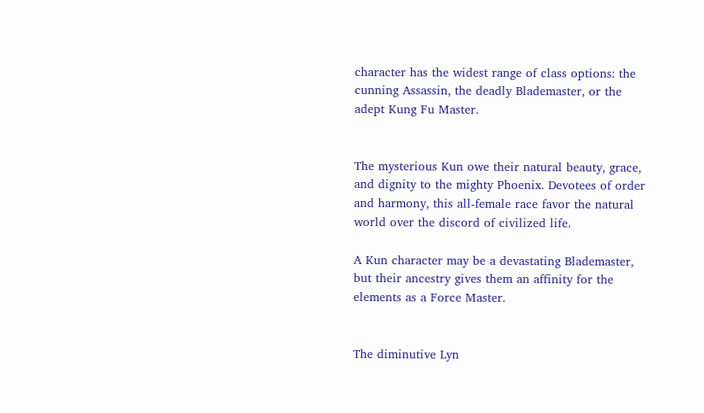character has the widest range of class options: the cunning Assassin, the deadly Blademaster, or the adept Kung Fu Master.


The mysterious Kun owe their natural beauty, grace, and dignity to the mighty Phoenix. Devotees of order and harmony, this all-female race favor the natural world over the discord of civilized life.

A Kun character may be a devastating Blademaster, but their ancestry gives them an affinity for the elements as a Force Master.


The diminutive Lyn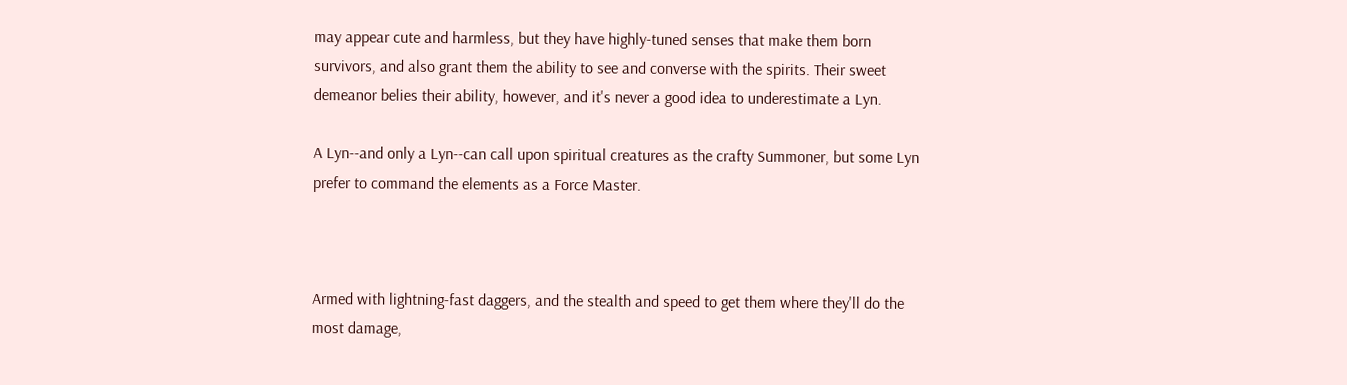may appear cute and harmless, but they have highly-tuned senses that make them born survivors, and also grant them the ability to see and converse with the spirits. Their sweet demeanor belies their ability, however, and it's never a good idea to underestimate a Lyn.

A Lyn--and only a Lyn--can call upon spiritual creatures as the crafty Summoner, but some Lyn prefer to command the elements as a Force Master.



Armed with lightning-fast daggers, and the stealth and speed to get them where they'll do the most damage,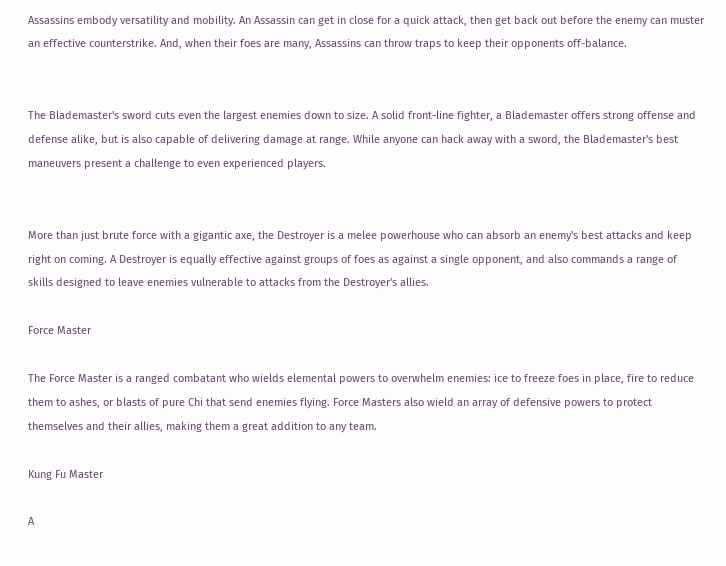Assassins embody versatility and mobility. An Assassin can get in close for a quick attack, then get back out before the enemy can muster an effective counterstrike. And, when their foes are many, Assassins can throw traps to keep their opponents off-balance.


The Blademaster's sword cuts even the largest enemies down to size. A solid front-line fighter, a Blademaster offers strong offense and defense alike, but is also capable of delivering damage at range. While anyone can hack away with a sword, the Blademaster's best maneuvers present a challenge to even experienced players.


More than just brute force with a gigantic axe, the Destroyer is a melee powerhouse who can absorb an enemy's best attacks and keep right on coming. A Destroyer is equally effective against groups of foes as against a single opponent, and also commands a range of skills designed to leave enemies vulnerable to attacks from the Destroyer's allies.

Force Master

The Force Master is a ranged combatant who wields elemental powers to overwhelm enemies: ice to freeze foes in place, fire to reduce them to ashes, or blasts of pure Chi that send enemies flying. Force Masters also wield an array of defensive powers to protect themselves and their allies, making them a great addition to any team.

Kung Fu Master

A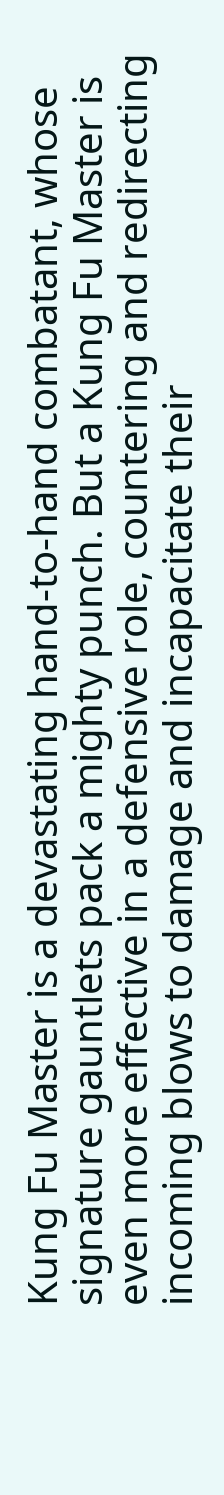Kung Fu Master is a devastating hand-to-hand combatant, whose signature gauntlets pack a mighty punch. But a Kung Fu Master is even more effective in a defensive role, countering and redirecting incoming blows to damage and incapacitate their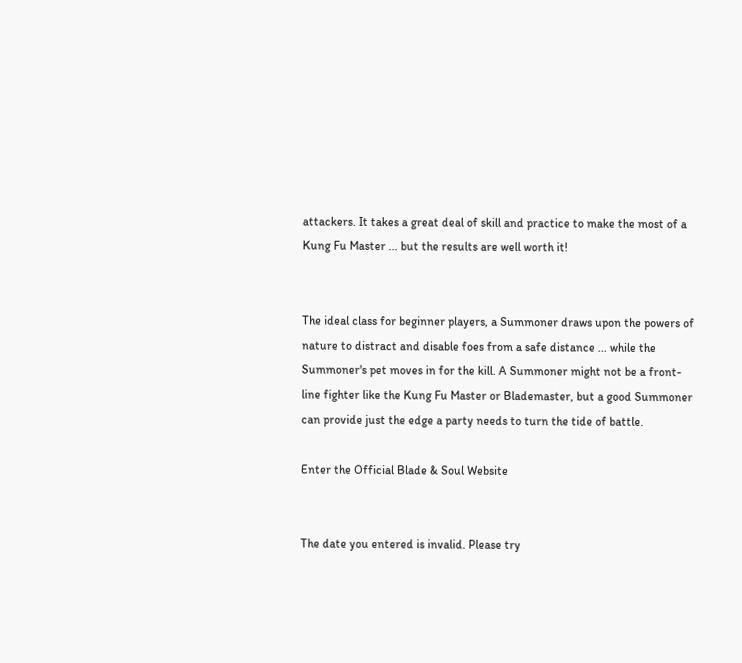attackers. It takes a great deal of skill and practice to make the most of a Kung Fu Master ... but the results are well worth it!


The ideal class for beginner players, a Summoner draws upon the powers of nature to distract and disable foes from a safe distance ... while the Summoner's pet moves in for the kill. A Summoner might not be a front-line fighter like the Kung Fu Master or Blademaster, but a good Summoner can provide just the edge a party needs to turn the tide of battle.

Enter the Official Blade & Soul Website


The date you entered is invalid. Please try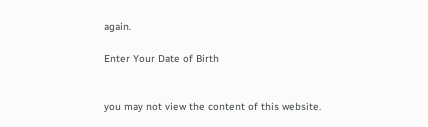again.

Enter Your Date of Birth


you may not view the content of this website.